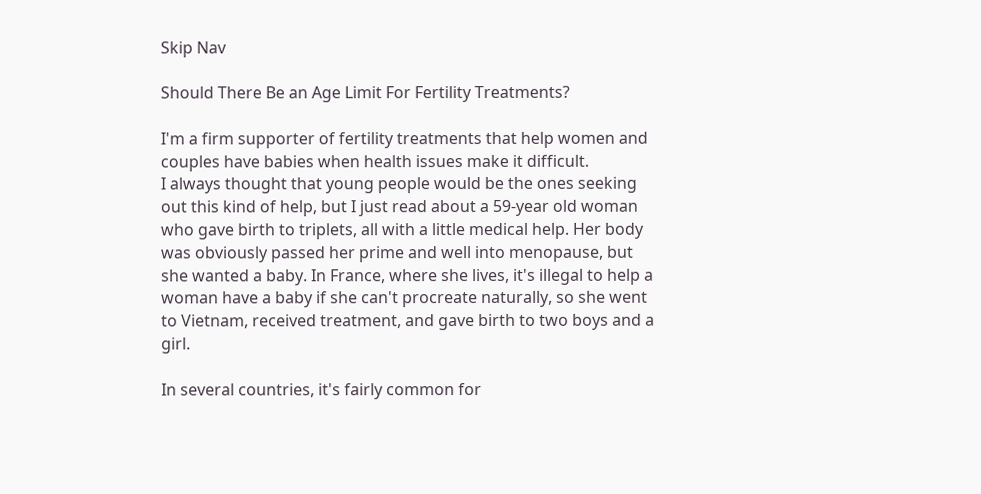Skip Nav

Should There Be an Age Limit For Fertility Treatments?

I'm a firm supporter of fertility treatments that help women and couples have babies when health issues make it difficult.
I always thought that young people would be the ones seeking out this kind of help, but I just read about a 59-year old woman who gave birth to triplets, all with a little medical help. Her body was obviously passed her prime and well into menopause, but she wanted a baby. In France, where she lives, it's illegal to help a woman have a baby if she can't procreate naturally, so she went to Vietnam, received treatment, and gave birth to two boys and a girl.

In several countries, it's fairly common for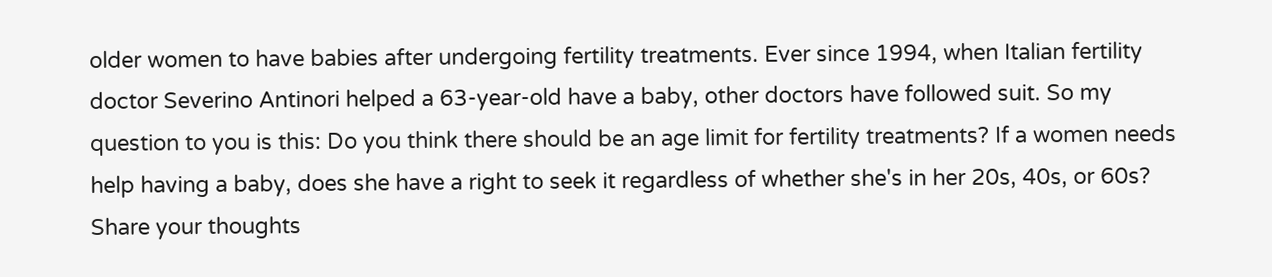older women to have babies after undergoing fertility treatments. Ever since 1994, when Italian fertility doctor Severino Antinori helped a 63-year-old have a baby, other doctors have followed suit. So my question to you is this: Do you think there should be an age limit for fertility treatments? If a women needs help having a baby, does she have a right to seek it regardless of whether she's in her 20s, 40s, or 60s? Share your thoughts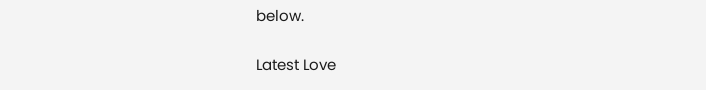below.


Latest Love